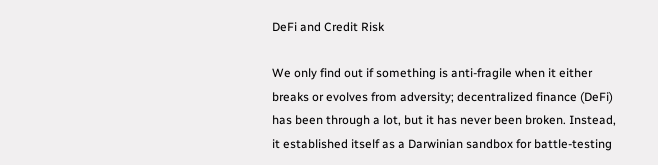DeFi and Credit Risk

We only find out if something is anti-fragile when it either breaks or evolves from adversity; decentralized finance (DeFi) has been through a lot, but it has never been broken. Instead, it established itself as a Darwinian sandbox for battle-testing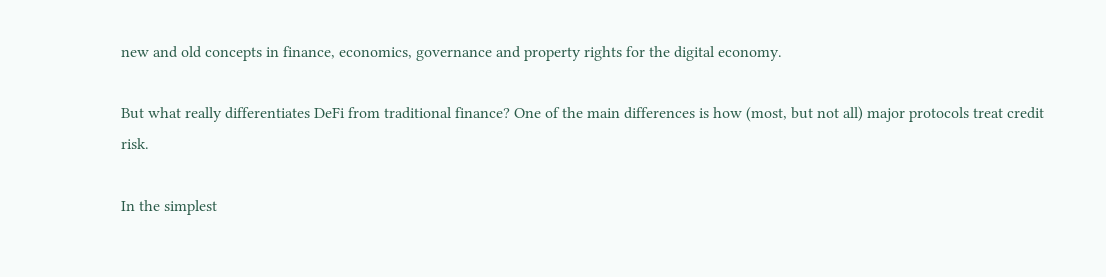new and old concepts in finance, economics, governance and property rights for the digital economy.

But what really differentiates DeFi from traditional finance? One of the main differences is how (most, but not all) major protocols treat credit risk.

In the simplest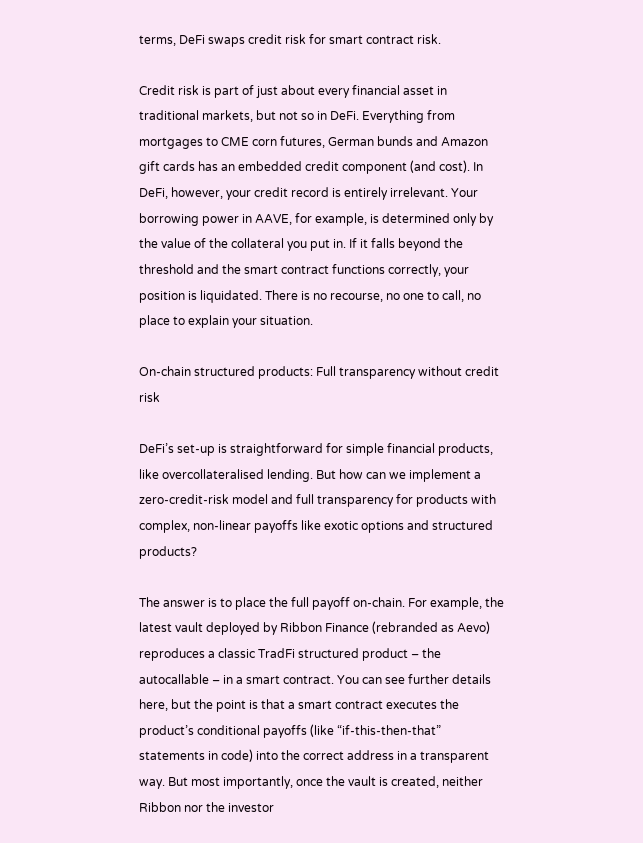terms, DeFi swaps credit risk for smart contract risk.

Credit risk is part of just about every financial asset in traditional markets, but not so in DeFi. Everything from mortgages to CME corn futures, German bunds and Amazon gift cards has an embedded credit component (and cost). In DeFi, however, your credit record is entirely irrelevant. Your borrowing power in AAVE, for example, is determined only by the value of the collateral you put in. If it falls beyond the threshold and the smart contract functions correctly, your position is liquidated. There is no recourse, no one to call, no place to explain your situation.

On-chain structured products: Full transparency without credit risk

DeFi’s set-up is straightforward for simple financial products, like overcollateralised lending. But how can we implement a zero-credit-risk model and full transparency for products with complex, non-linear payoffs like exotic options and structured products?

The answer is to place the full payoff on-chain. For example, the latest vault deployed by Ribbon Finance (rebranded as Aevo) reproduces a classic TradFi structured product – the autocallable – in a smart contract. You can see further details here, but the point is that a smart contract executes the product’s conditional payoffs (like “if-this-then-that” statements in code) into the correct address in a transparent way. But most importantly, once the vault is created, neither Ribbon nor the investor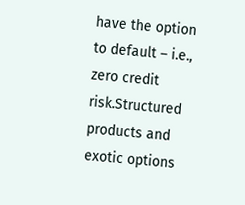have the option to default – i.e., zero credit risk.Structured products and exotic options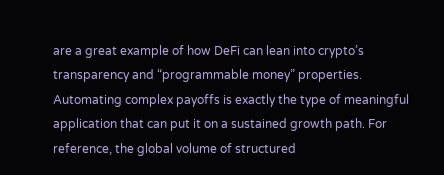are a great example of how DeFi can lean into crypto’s transparency and “programmable money” properties. Automating complex payoffs is exactly the type of meaningful application that can put it on a sustained growth path. For reference, the global volume of structured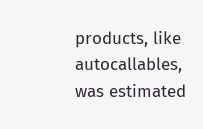products, like autocallables, was estimated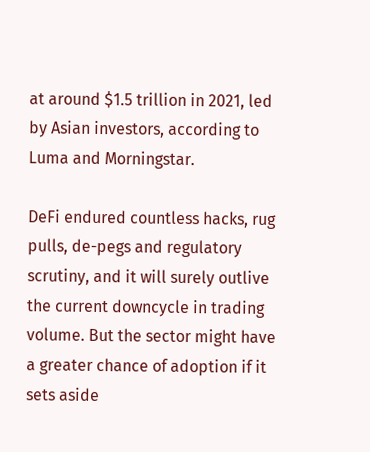at around $1.5 trillion in 2021, led by Asian investors, according to Luma and Morningstar.

DeFi endured countless hacks, rug pulls, de-pegs and regulatory scrutiny, and it will surely outlive the current downcycle in trading volume. But the sector might have a greater chance of adoption if it sets aside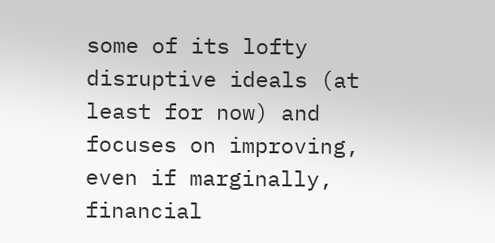some of its lofty disruptive ideals (at least for now) and focuses on improving, even if marginally, financial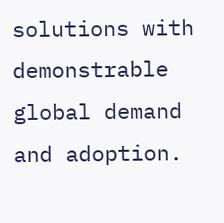solutions with demonstrable global demand and adoption.